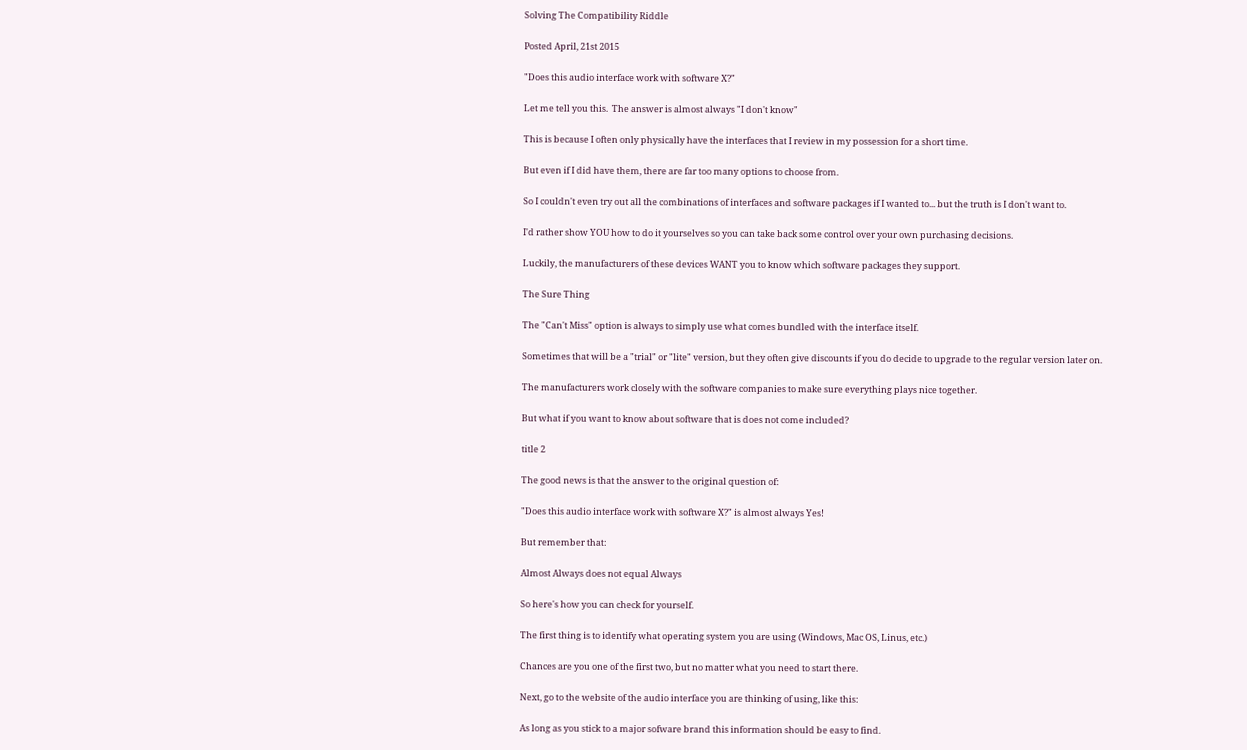Solving The Compatibility Riddle

Posted April, 21st 2015

"Does this audio interface work with software X?"

Let me tell you this.  The answer is almost always "I don't know"

This is because I often only physically have the interfaces that I review in my possession for a short time.

But even if I did have them, there are far too many options to choose from.

So I couldn't even try out all the combinations of interfaces and software packages if I wanted to... but the truth is I don't want to.

I'd rather show YOU how to do it yourselves so you can take back some control over your own purchasing decisions.

Luckily, the manufacturers of these devices WANT you to know which software packages they support.

The Sure Thing

The "Can't Miss" option is always to simply use what comes bundled with the interface itself.

Sometimes that will be a "trial" or "lite" version, but they often give discounts if you do decide to upgrade to the regular version later on.

The manufacturers work closely with the software companies to make sure everything plays nice together.

But what if you want to know about software that is does not come included?

title 2

The good news is that the answer to the original question of:

"Does this audio interface work with software X?" is almost always Yes!

But remember that:

Almost Always does not equal Always

So here's how you can check for yourself.

The first thing is to identify what operating system you are using (Windows, Mac OS, Linus, etc.)

Chances are you one of the first two, but no matter what you need to start there.

Next, go to the website of the audio interface you are thinking of using, like this:

As long as you stick to a major sofware brand this information should be easy to find.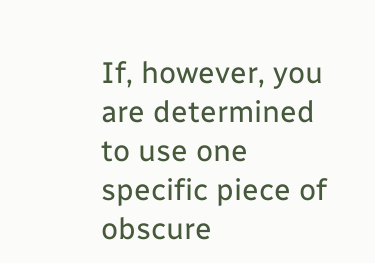If, however, you are determined to use one specific piece of obscure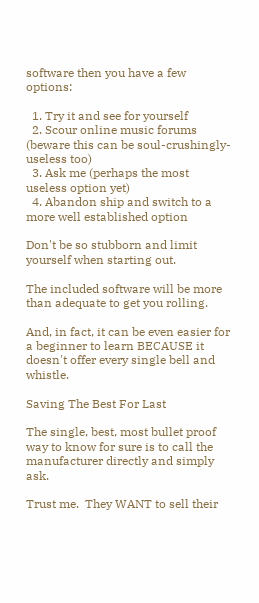software then you have a few options:

  1. Try it and see for yourself
  2. Scour online music forums (beware this can be soul-crushingly-useless too)
  3. Ask me (perhaps the most useless option yet)
  4. Abandon ship and switch to a more well established option

Don't be so stubborn and limit yourself when starting out.

The included software will be more than adequate to get you rolling.

And, in fact, it can be even easier for a beginner to learn BECAUSE it doesn't offer every single bell and whistle.

Saving The Best For Last

The single, best, most bullet proof way to know for sure is to call the manufacturer directly and simply ask.

Trust me.  They WANT to sell their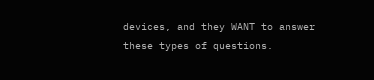devices, and they WANT to answer these types of questions.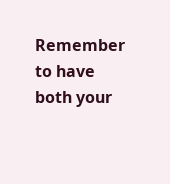Remember to have both your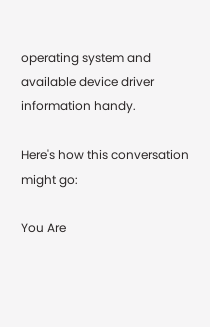operating system and available device driver information handy.

Here's how this conversation might go:

You Are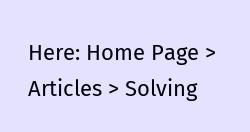Here: Home Page > Articles > Solving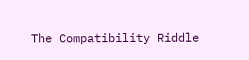The Compatibility Riddle